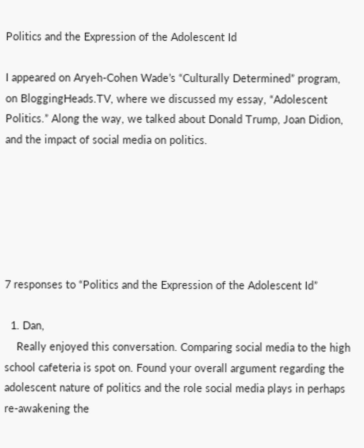Politics and the Expression of the Adolescent Id

I appeared on Aryeh-Cohen Wade’s “Culturally Determined” program, on BloggingHeads.TV, where we discussed my essay, “Adolescent Politics.” Along the way, we talked about Donald Trump, Joan Didion, and the impact of social media on politics.






7 responses to “Politics and the Expression of the Adolescent Id”

  1. Dan,
    Really enjoyed this conversation. Comparing social media to the high school cafeteria is spot on. Found your overall argument regarding the adolescent nature of politics and the role social media plays in perhaps re-awakening the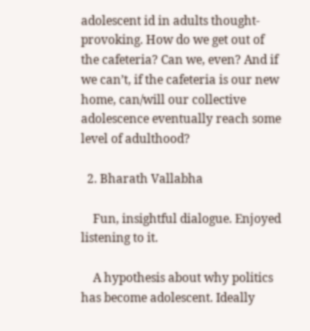adolescent id in adults thought-provoking. How do we get out of the cafeteria? Can we, even? And if we can’t, if the cafeteria is our new home, can/will our collective adolescence eventually reach some level of adulthood?

  2. Bharath Vallabha

    Fun, insightful dialogue. Enjoyed listening to it.

    A hypothesis about why politics has become adolescent. Ideally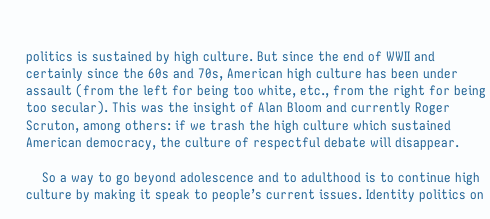politics is sustained by high culture. But since the end of WWII and certainly since the 60s and 70s, American high culture has been under assault (from the left for being too white, etc., from the right for being too secular). This was the insight of Alan Bloom and currently Roger Scruton, among others: if we trash the high culture which sustained American democracy, the culture of respectful debate will disappear.

    So a way to go beyond adolescence and to adulthood is to continue high culture by making it speak to people’s current issues. Identity politics on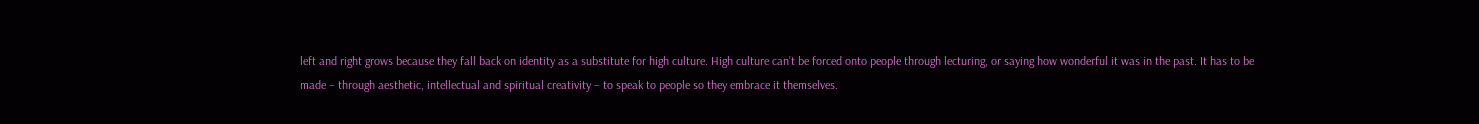left and right grows because they fall back on identity as a substitute for high culture. High culture can’t be forced onto people through lecturing, or saying how wonderful it was in the past. It has to be made – through aesthetic, intellectual and spiritual creativity – to speak to people so they embrace it themselves.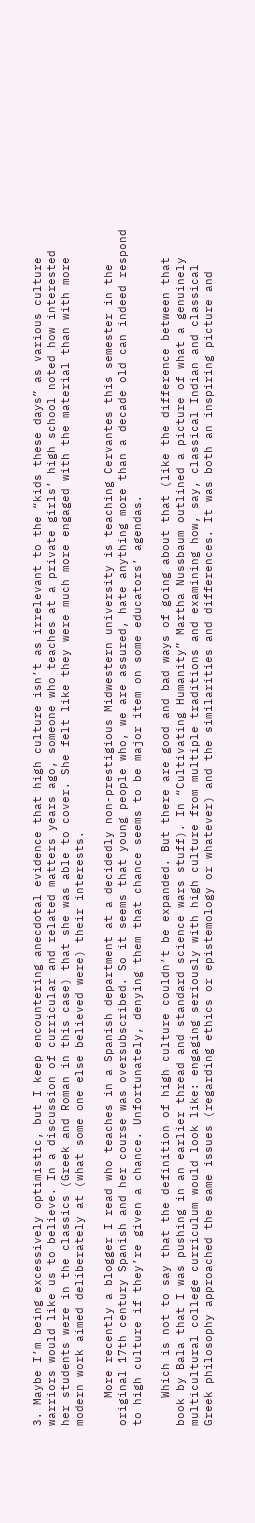3. Maybe I’m being excessively optimistic, but I keep encountering anecdotal evidence that high culture isn’t as irrelevant to the “kids these days” as various culture warriors would like us to believe. In a discussion of curricular and related matters years ago, someone who teaches at a private girls’ high school noted how interested her students were in the classics (Greek and Roman in this case) that she was able to cover. She felt like they were much more engaged with the material than with more modern work aimed deliberately at (what some one else believed were) their interests.

    More recently a blogger I read who teaches in a Spanish department at a decidedly non-prestigious Midwestern university is teaching Cervantes this semester in the original 17th century Spanish and her course was oversubscribed. So it seems that young people who, we are assured, hate anything more than a decade old can indeed respond to high culture if they’re given a chance. Unfortunately, denying them that chance seems to be major item on some educators’ agendas.

    Which is not to say that the definition of high culture couldn’t be expanded. But there are good and bad ways of going about that (like the difference between that book by Bala that I was pushing in an earlier thread and standard science wars stuff). In “Cultivating Humanity” Martha Nussbaum outlined a picture of what a genuinely multicultural college curriculum would look like: engaging seriously with high culture from multiple traditions and examining how, say, classical Indian and classical Greek philosophy approached the same issues (regarding ethics or epistemology or whatever) and the similarities and differences. It was both an inspiring picture and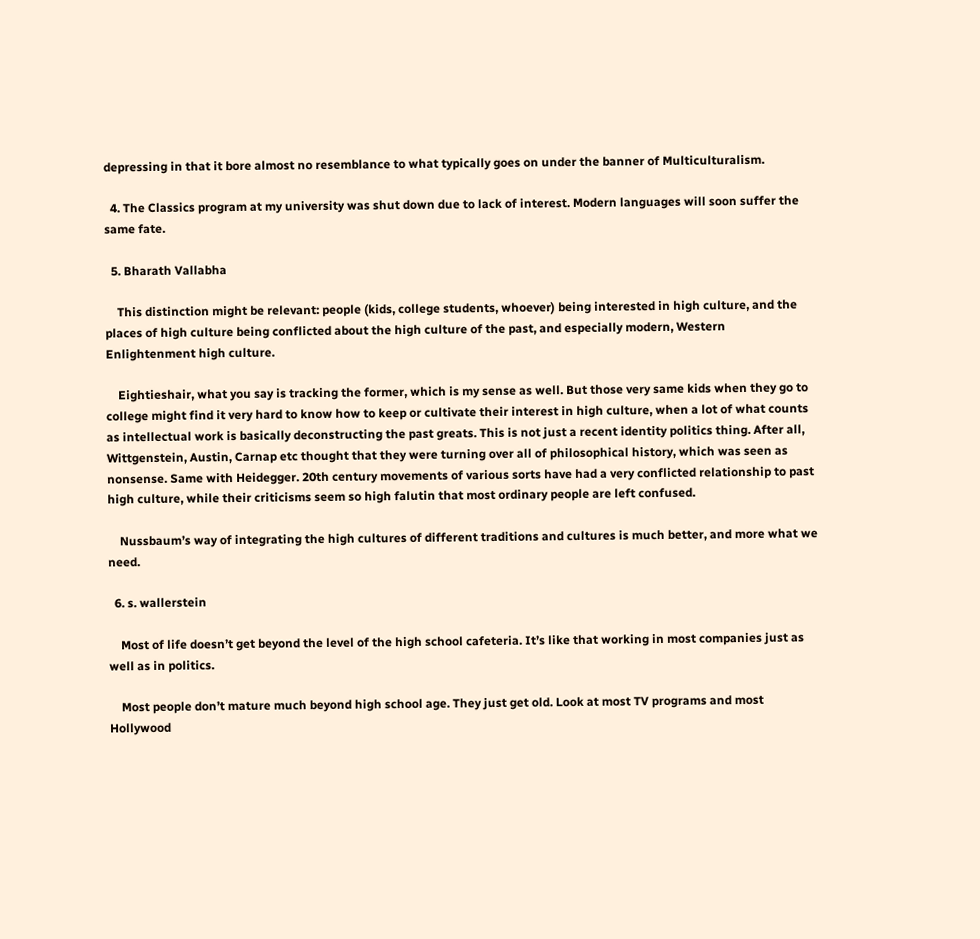depressing in that it bore almost no resemblance to what typically goes on under the banner of Multiculturalism.

  4. The Classics program at my university was shut down due to lack of interest. Modern languages will soon suffer the same fate.

  5. Bharath Vallabha

    This distinction might be relevant: people (kids, college students, whoever) being interested in high culture, and the places of high culture being conflicted about the high culture of the past, and especially modern, Western Enlightenment high culture.

    Eightieshair, what you say is tracking the former, which is my sense as well. But those very same kids when they go to college might find it very hard to know how to keep or cultivate their interest in high culture, when a lot of what counts as intellectual work is basically deconstructing the past greats. This is not just a recent identity politics thing. After all, Wittgenstein, Austin, Carnap etc thought that they were turning over all of philosophical history, which was seen as nonsense. Same with Heidegger. 20th century movements of various sorts have had a very conflicted relationship to past high culture, while their criticisms seem so high falutin that most ordinary people are left confused.

    Nussbaum’s way of integrating the high cultures of different traditions and cultures is much better, and more what we need.

  6. s. wallerstein

    Most of life doesn’t get beyond the level of the high school cafeteria. It’s like that working in most companies just as well as in politics.

    Most people don’t mature much beyond high school age. They just get old. Look at most TV programs and most Hollywood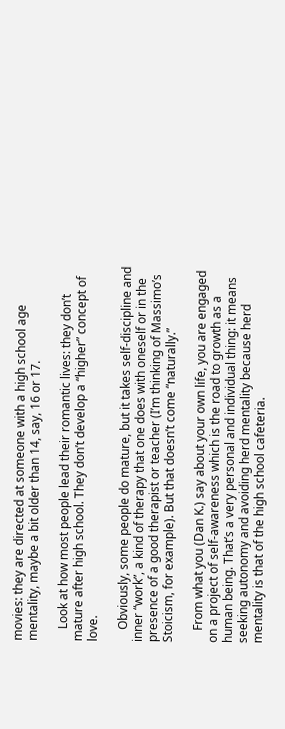movies: they are directed at someone with a high school age mentality, maybe a bit older than 14, say, 16 or 17.

    Look at how most people lead their romantic lives: they don’t mature after high school. They don’t develop a “higher” concept of love.

    Obviously, some people do mature, but it takes self-discipline and inner “work”, a kind of therapy that one does with oneself or in the presence of a good therapist or teacher (I’m thinking of Massimo’s Stoicism, for example). But that doesn’t come “naturally.”

    From what you (Dan K.) say about your own life, you are engaged on a project of self-awareness which is the road to growth as a human being. That’s a very personal and individual thing: it means seeking autonomy and avoiding herd mentality because herd mentality is that of the high school cafeteria.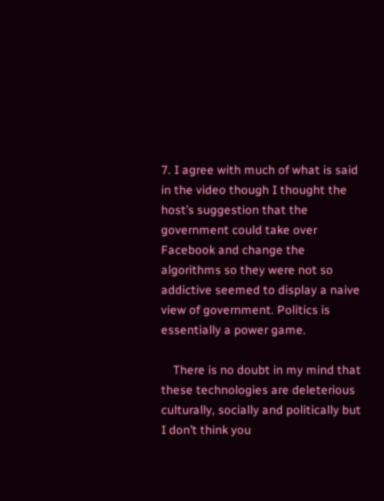7. I agree with much of what is said in the video though I thought the host’s suggestion that the government could take over Facebook and change the algorithms so they were not so addictive seemed to display a naive view of government. Politics is essentially a power game.

    There is no doubt in my mind that these technologies are deleterious culturally, socially and politically but I don’t think you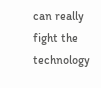can really fight the technology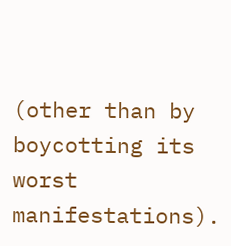(other than by boycotting its worst manifestations).